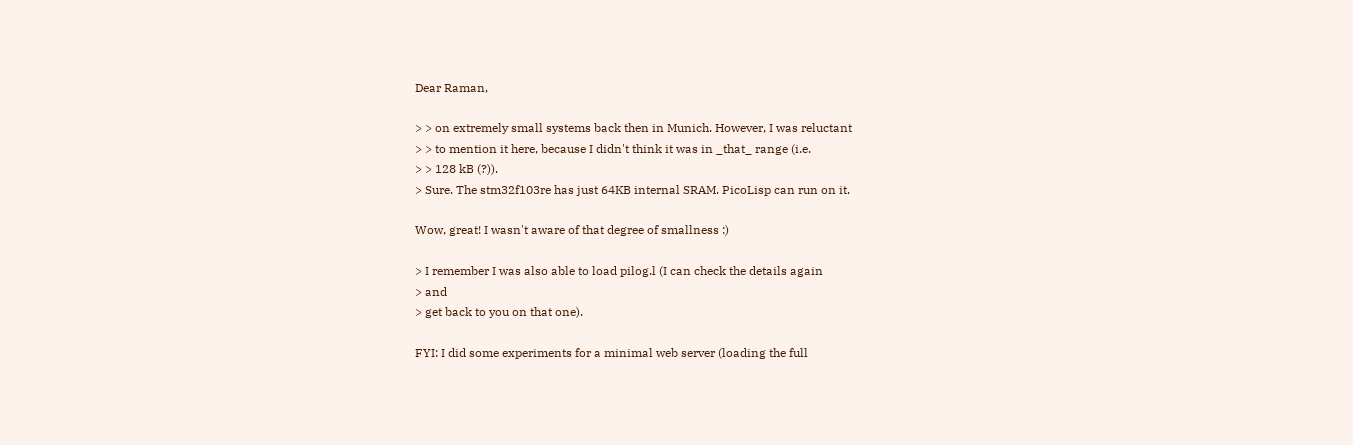Dear Raman,

> > on extremely small systems back then in Munich. However, I was reluctant
> > to mention it here, because I didn't think it was in _that_ range (i.e.
> > 128 kB (?)).
> Sure. The stm32f103re has just 64KB internal SRAM. PicoLisp can run on it.

Wow, great! I wasn't aware of that degree of smallness :)

> I remember I was also able to load pilog.l (I can check the details again
> and
> get back to you on that one).

FYI: I did some experiments for a minimal web server (loading the full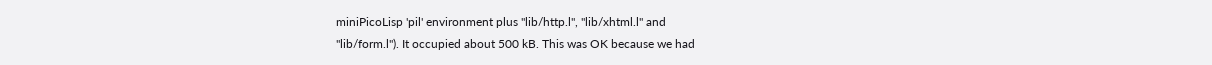miniPicoLisp 'pil' environment plus "lib/http.l", "lib/xhtml.l" and
"lib/form.l"). It occupied about 500 kB. This was OK because we had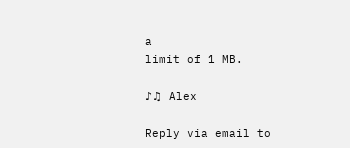a
limit of 1 MB.

♪♫ Alex

Reply via email to